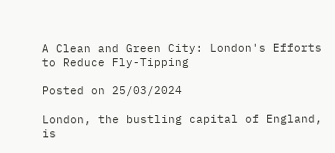A Clean and Green City: London's Efforts to Reduce Fly-Tipping

Posted on 25/03/2024

London, the bustling capital of England, is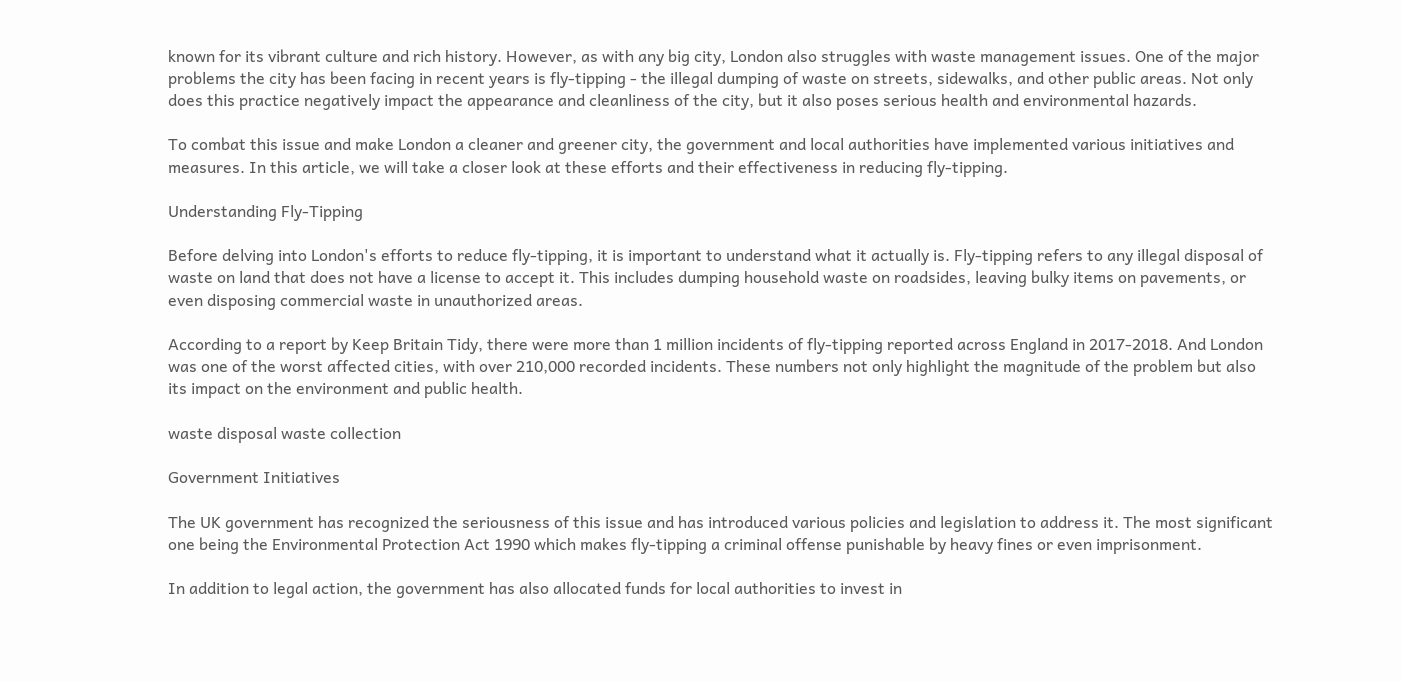known for its vibrant culture and rich history. However, as with any big city, London also struggles with waste management issues. One of the major problems the city has been facing in recent years is fly-tipping - the illegal dumping of waste on streets, sidewalks, and other public areas. Not only does this practice negatively impact the appearance and cleanliness of the city, but it also poses serious health and environmental hazards.

To combat this issue and make London a cleaner and greener city, the government and local authorities have implemented various initiatives and measures. In this article, we will take a closer look at these efforts and their effectiveness in reducing fly-tipping.

Understanding Fly-Tipping

Before delving into London's efforts to reduce fly-tipping, it is important to understand what it actually is. Fly-tipping refers to any illegal disposal of waste on land that does not have a license to accept it. This includes dumping household waste on roadsides, leaving bulky items on pavements, or even disposing commercial waste in unauthorized areas.

According to a report by Keep Britain Tidy, there were more than 1 million incidents of fly-tipping reported across England in 2017-2018. And London was one of the worst affected cities, with over 210,000 recorded incidents. These numbers not only highlight the magnitude of the problem but also its impact on the environment and public health.

waste disposal waste collection

Government Initiatives

The UK government has recognized the seriousness of this issue and has introduced various policies and legislation to address it. The most significant one being the Environmental Protection Act 1990 which makes fly-tipping a criminal offense punishable by heavy fines or even imprisonment.

In addition to legal action, the government has also allocated funds for local authorities to invest in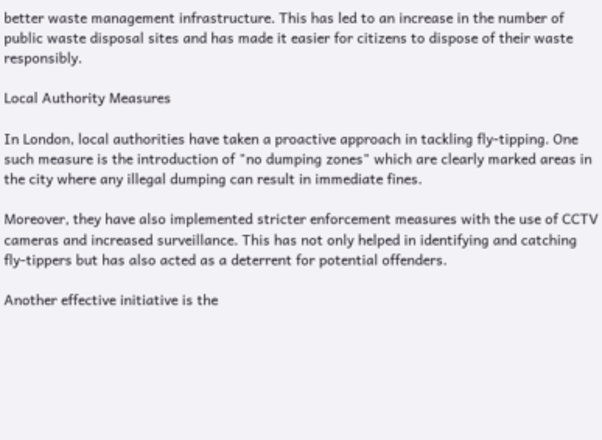better waste management infrastructure. This has led to an increase in the number of public waste disposal sites and has made it easier for citizens to dispose of their waste responsibly.

Local Authority Measures

In London, local authorities have taken a proactive approach in tackling fly-tipping. One such measure is the introduction of "no dumping zones" which are clearly marked areas in the city where any illegal dumping can result in immediate fines.

Moreover, they have also implemented stricter enforcement measures with the use of CCTV cameras and increased surveillance. This has not only helped in identifying and catching fly-tippers but has also acted as a deterrent for potential offenders.

Another effective initiative is the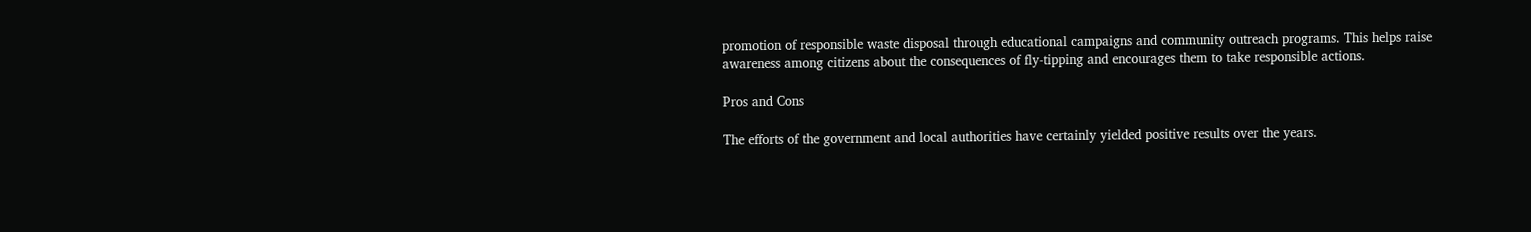promotion of responsible waste disposal through educational campaigns and community outreach programs. This helps raise awareness among citizens about the consequences of fly-tipping and encourages them to take responsible actions.

Pros and Cons

The efforts of the government and local authorities have certainly yielded positive results over the years.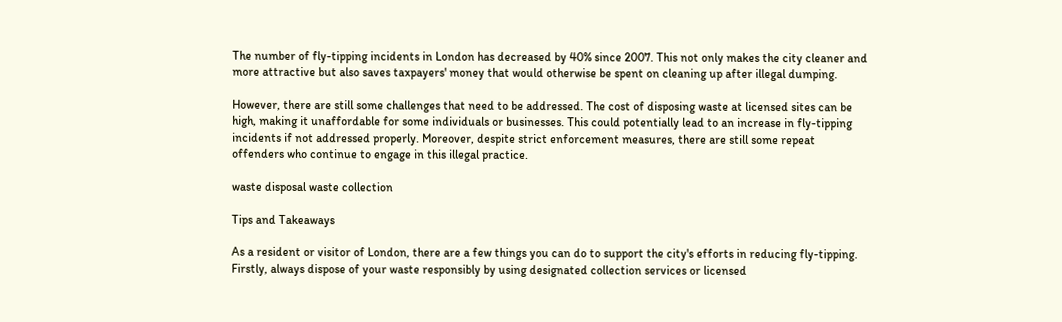The number of fly-tipping incidents in London has decreased by 40% since 2007. This not only makes the city cleaner and more attractive but also saves taxpayers' money that would otherwise be spent on cleaning up after illegal dumping.

However, there are still some challenges that need to be addressed. The cost of disposing waste at licensed sites can be high, making it unaffordable for some individuals or businesses. This could potentially lead to an increase in fly-tipping incidents if not addressed properly. Moreover, despite strict enforcement measures, there are still some repeat offenders who continue to engage in this illegal practice.

waste disposal waste collection

Tips and Takeaways

As a resident or visitor of London, there are a few things you can do to support the city's efforts in reducing fly-tipping. Firstly, always dispose of your waste responsibly by using designated collection services or licensed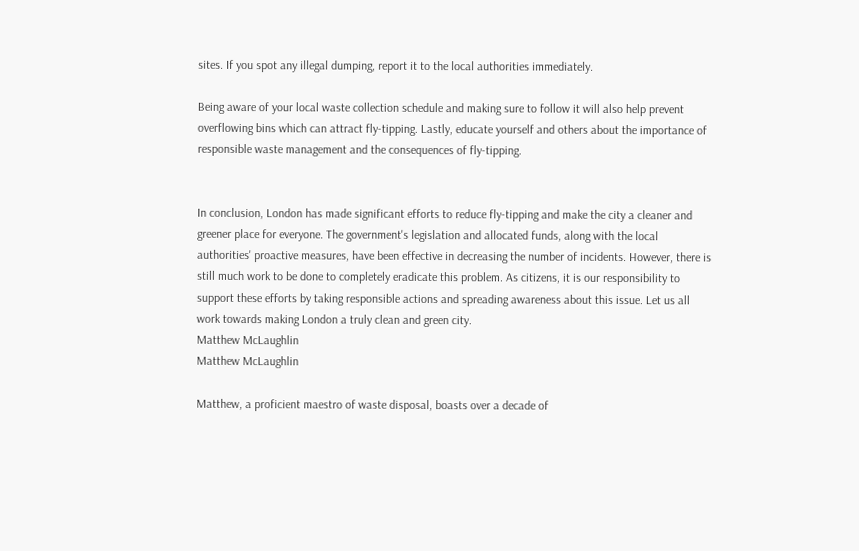sites. If you spot any illegal dumping, report it to the local authorities immediately.

Being aware of your local waste collection schedule and making sure to follow it will also help prevent overflowing bins which can attract fly-tipping. Lastly, educate yourself and others about the importance of responsible waste management and the consequences of fly-tipping.


In conclusion, London has made significant efforts to reduce fly-tipping and make the city a cleaner and greener place for everyone. The government's legislation and allocated funds, along with the local authorities' proactive measures, have been effective in decreasing the number of incidents. However, there is still much work to be done to completely eradicate this problem. As citizens, it is our responsibility to support these efforts by taking responsible actions and spreading awareness about this issue. Let us all work towards making London a truly clean and green city.
Matthew McLaughlin
Matthew McLaughlin

Matthew, a proficient maestro of waste disposal, boasts over a decade of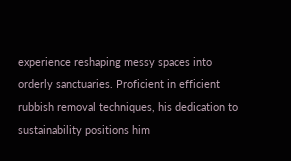experience reshaping messy spaces into orderly sanctuaries. Proficient in efficient rubbish removal techniques, his dedication to sustainability positions him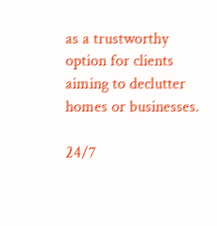as a trustworthy option for clients aiming to declutter homes or businesses.

24/7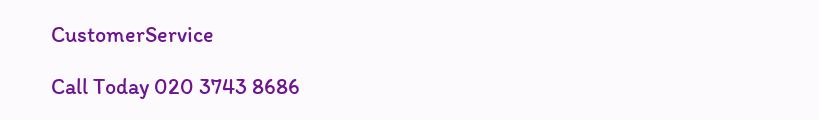CustomerService

Call Today 020 3743 8686